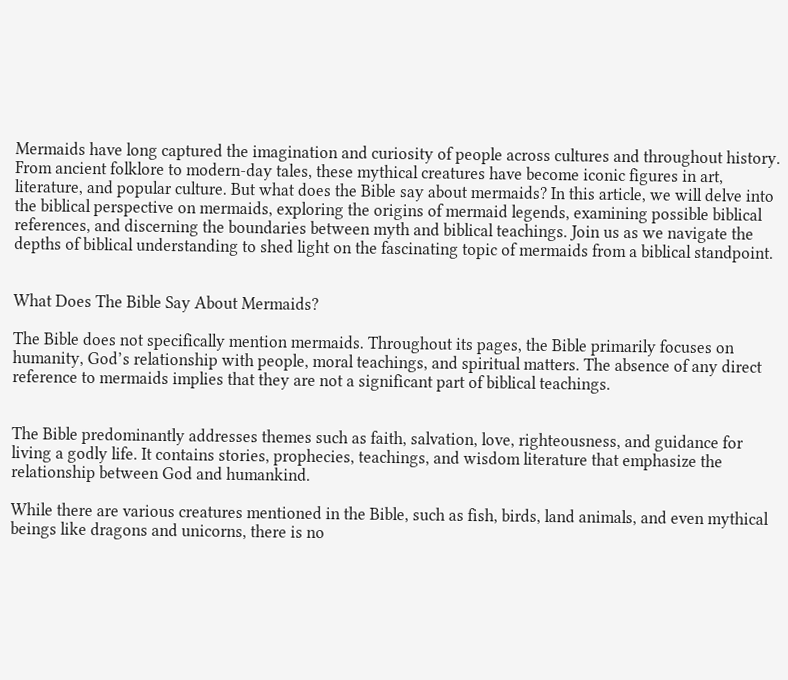Mermaids have long captured the imagination and curiosity of people across cultures and throughout history. From ancient folklore to modern-day tales, these mythical creatures have become iconic figures in art, literature, and popular culture. But what does the Bible say about mermaids? In this article, we will delve into the biblical perspective on mermaids, exploring the origins of mermaid legends, examining possible biblical references, and discerning the boundaries between myth and biblical teachings. Join us as we navigate the depths of biblical understanding to shed light on the fascinating topic of mermaids from a biblical standpoint.


What Does The Bible Say About Mermaids?

The Bible does not specifically mention mermaids. Throughout its pages, the Bible primarily focuses on humanity, God’s relationship with people, moral teachings, and spiritual matters. The absence of any direct reference to mermaids implies that they are not a significant part of biblical teachings.


The Bible predominantly addresses themes such as faith, salvation, love, righteousness, and guidance for living a godly life. It contains stories, prophecies, teachings, and wisdom literature that emphasize the relationship between God and humankind.

While there are various creatures mentioned in the Bible, such as fish, birds, land animals, and even mythical beings like dragons and unicorns, there is no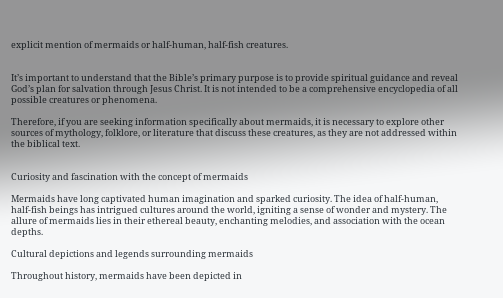explicit mention of mermaids or half-human, half-fish creatures.


It’s important to understand that the Bible’s primary purpose is to provide spiritual guidance and reveal God’s plan for salvation through Jesus Christ. It is not intended to be a comprehensive encyclopedia of all possible creatures or phenomena.

Therefore, if you are seeking information specifically about mermaids, it is necessary to explore other sources of mythology, folklore, or literature that discuss these creatures, as they are not addressed within the biblical text.


Curiosity and fascination with the concept of mermaids

Mermaids have long captivated human imagination and sparked curiosity. The idea of half-human, half-fish beings has intrigued cultures around the world, igniting a sense of wonder and mystery. The allure of mermaids lies in their ethereal beauty, enchanting melodies, and association with the ocean depths.

Cultural depictions and legends surrounding mermaids

Throughout history, mermaids have been depicted in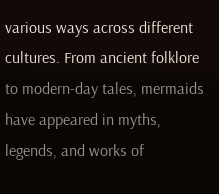various ways across different cultures. From ancient folklore to modern-day tales, mermaids have appeared in myths, legends, and works of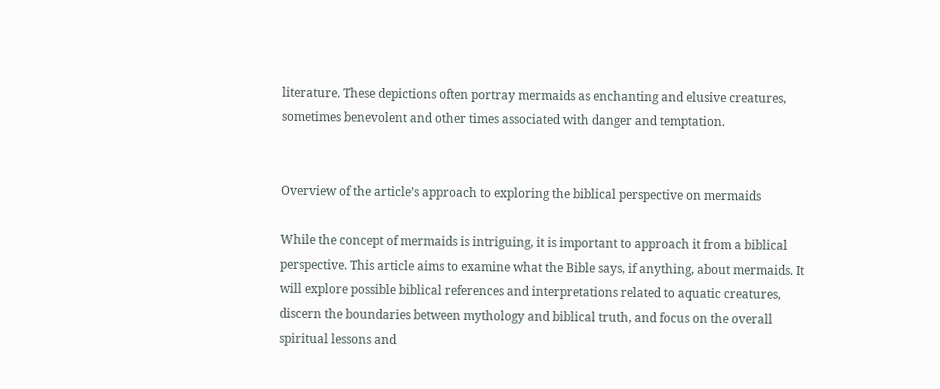literature. These depictions often portray mermaids as enchanting and elusive creatures, sometimes benevolent and other times associated with danger and temptation.


Overview of the article’s approach to exploring the biblical perspective on mermaids

While the concept of mermaids is intriguing, it is important to approach it from a biblical perspective. This article aims to examine what the Bible says, if anything, about mermaids. It will explore possible biblical references and interpretations related to aquatic creatures, discern the boundaries between mythology and biblical truth, and focus on the overall spiritual lessons and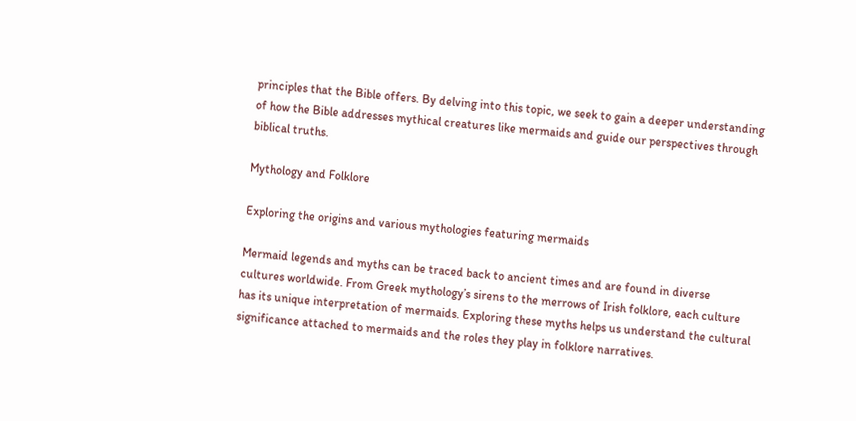principles that the Bible offers. By delving into this topic, we seek to gain a deeper understanding of how the Bible addresses mythical creatures like mermaids and guide our perspectives through biblical truths.

Mythology and Folklore

Exploring the origins and various mythologies featuring mermaids

Mermaid legends and myths can be traced back to ancient times and are found in diverse cultures worldwide. From Greek mythology’s sirens to the merrows of Irish folklore, each culture has its unique interpretation of mermaids. Exploring these myths helps us understand the cultural significance attached to mermaids and the roles they play in folklore narratives.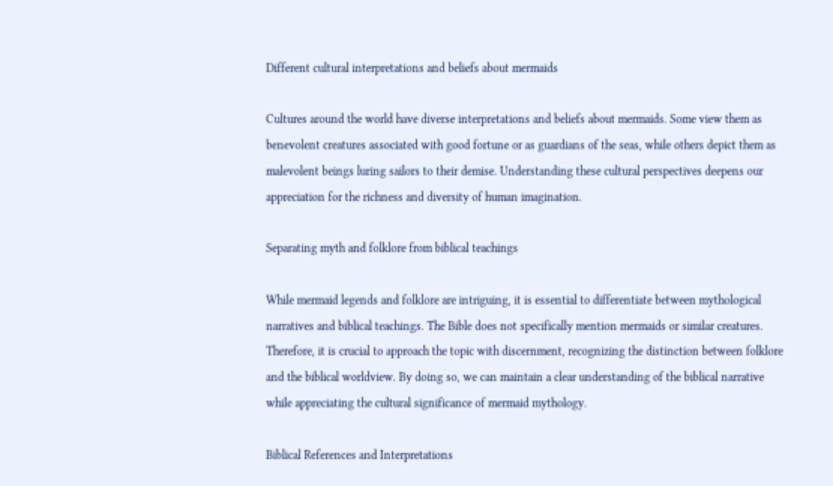Different cultural interpretations and beliefs about mermaids

Cultures around the world have diverse interpretations and beliefs about mermaids. Some view them as benevolent creatures associated with good fortune or as guardians of the seas, while others depict them as malevolent beings luring sailors to their demise. Understanding these cultural perspectives deepens our appreciation for the richness and diversity of human imagination.

Separating myth and folklore from biblical teachings

While mermaid legends and folklore are intriguing, it is essential to differentiate between mythological narratives and biblical teachings. The Bible does not specifically mention mermaids or similar creatures. Therefore, it is crucial to approach the topic with discernment, recognizing the distinction between folklore and the biblical worldview. By doing so, we can maintain a clear understanding of the biblical narrative while appreciating the cultural significance of mermaid mythology.

Biblical References and Interpretations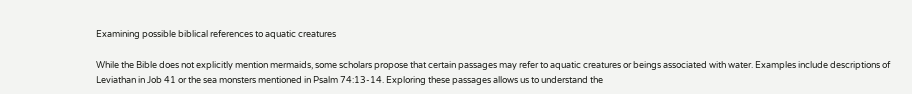Examining possible biblical references to aquatic creatures

While the Bible does not explicitly mention mermaids, some scholars propose that certain passages may refer to aquatic creatures or beings associated with water. Examples include descriptions of Leviathan in Job 41 or the sea monsters mentioned in Psalm 74:13-14. Exploring these passages allows us to understand the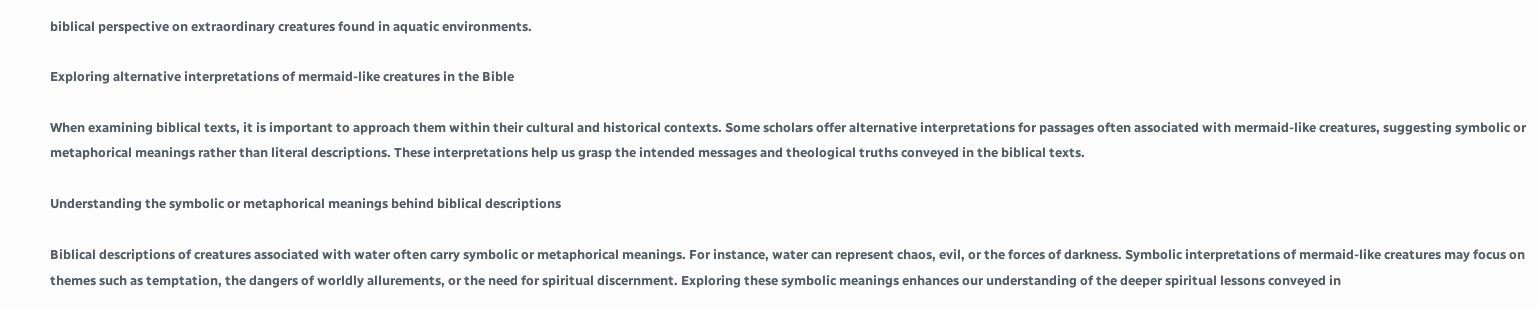biblical perspective on extraordinary creatures found in aquatic environments.

Exploring alternative interpretations of mermaid-like creatures in the Bible

When examining biblical texts, it is important to approach them within their cultural and historical contexts. Some scholars offer alternative interpretations for passages often associated with mermaid-like creatures, suggesting symbolic or metaphorical meanings rather than literal descriptions. These interpretations help us grasp the intended messages and theological truths conveyed in the biblical texts.

Understanding the symbolic or metaphorical meanings behind biblical descriptions

Biblical descriptions of creatures associated with water often carry symbolic or metaphorical meanings. For instance, water can represent chaos, evil, or the forces of darkness. Symbolic interpretations of mermaid-like creatures may focus on themes such as temptation, the dangers of worldly allurements, or the need for spiritual discernment. Exploring these symbolic meanings enhances our understanding of the deeper spiritual lessons conveyed in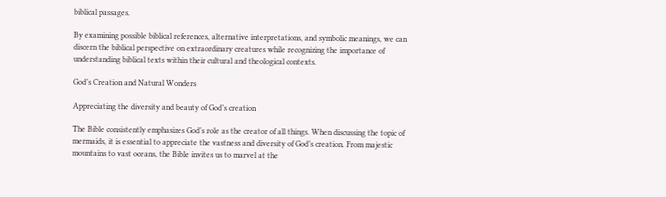biblical passages.

By examining possible biblical references, alternative interpretations, and symbolic meanings, we can discern the biblical perspective on extraordinary creatures while recognizing the importance of understanding biblical texts within their cultural and theological contexts.

God’s Creation and Natural Wonders

Appreciating the diversity and beauty of God’s creation

The Bible consistently emphasizes God’s role as the creator of all things. When discussing the topic of mermaids, it is essential to appreciate the vastness and diversity of God’s creation. From majestic mountains to vast oceans, the Bible invites us to marvel at the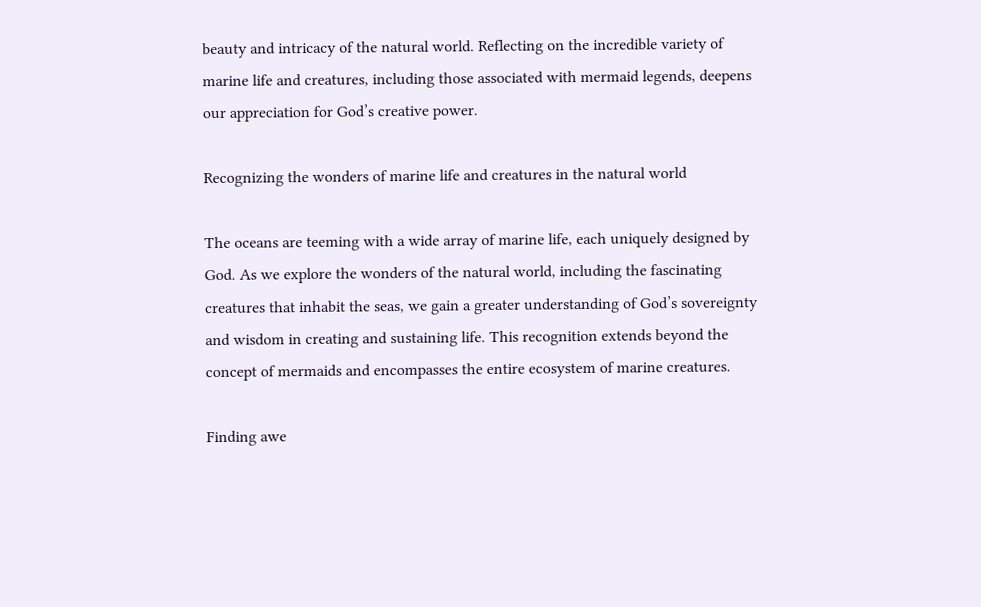beauty and intricacy of the natural world. Reflecting on the incredible variety of marine life and creatures, including those associated with mermaid legends, deepens our appreciation for God’s creative power.

Recognizing the wonders of marine life and creatures in the natural world

The oceans are teeming with a wide array of marine life, each uniquely designed by God. As we explore the wonders of the natural world, including the fascinating creatures that inhabit the seas, we gain a greater understanding of God’s sovereignty and wisdom in creating and sustaining life. This recognition extends beyond the concept of mermaids and encompasses the entire ecosystem of marine creatures.

Finding awe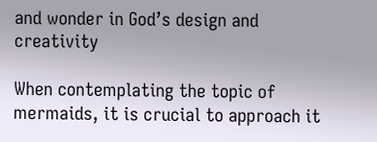and wonder in God’s design and creativity

When contemplating the topic of mermaids, it is crucial to approach it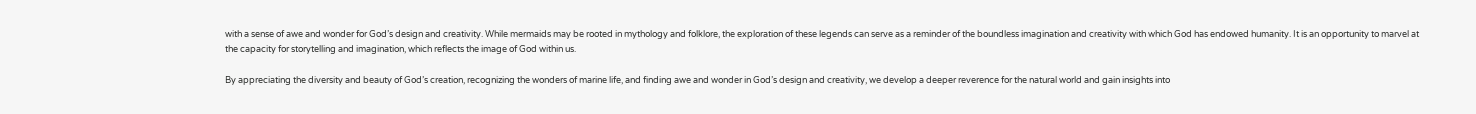with a sense of awe and wonder for God’s design and creativity. While mermaids may be rooted in mythology and folklore, the exploration of these legends can serve as a reminder of the boundless imagination and creativity with which God has endowed humanity. It is an opportunity to marvel at the capacity for storytelling and imagination, which reflects the image of God within us.

By appreciating the diversity and beauty of God’s creation, recognizing the wonders of marine life, and finding awe and wonder in God’s design and creativity, we develop a deeper reverence for the natural world and gain insights into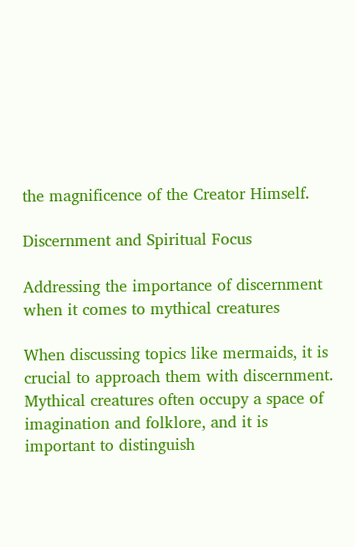the magnificence of the Creator Himself.

Discernment and Spiritual Focus

Addressing the importance of discernment when it comes to mythical creatures

When discussing topics like mermaids, it is crucial to approach them with discernment. Mythical creatures often occupy a space of imagination and folklore, and it is important to distinguish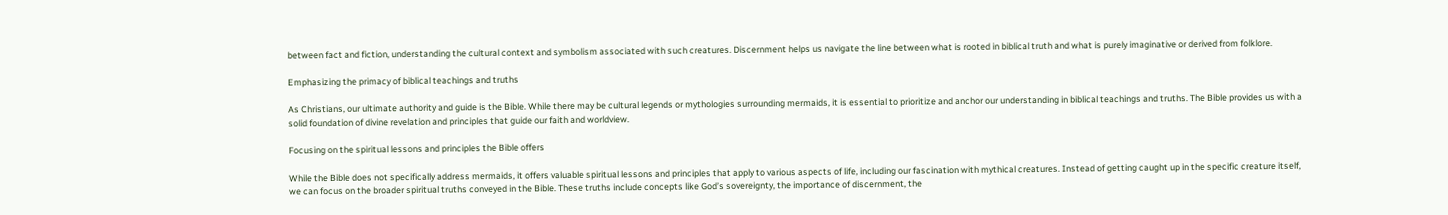between fact and fiction, understanding the cultural context and symbolism associated with such creatures. Discernment helps us navigate the line between what is rooted in biblical truth and what is purely imaginative or derived from folklore.

Emphasizing the primacy of biblical teachings and truths

As Christians, our ultimate authority and guide is the Bible. While there may be cultural legends or mythologies surrounding mermaids, it is essential to prioritize and anchor our understanding in biblical teachings and truths. The Bible provides us with a solid foundation of divine revelation and principles that guide our faith and worldview.

Focusing on the spiritual lessons and principles the Bible offers

While the Bible does not specifically address mermaids, it offers valuable spiritual lessons and principles that apply to various aspects of life, including our fascination with mythical creatures. Instead of getting caught up in the specific creature itself, we can focus on the broader spiritual truths conveyed in the Bible. These truths include concepts like God’s sovereignty, the importance of discernment, the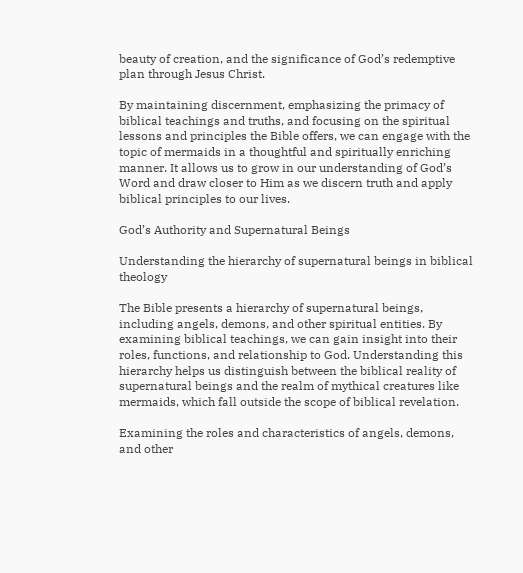beauty of creation, and the significance of God’s redemptive plan through Jesus Christ.

By maintaining discernment, emphasizing the primacy of biblical teachings and truths, and focusing on the spiritual lessons and principles the Bible offers, we can engage with the topic of mermaids in a thoughtful and spiritually enriching manner. It allows us to grow in our understanding of God’s Word and draw closer to Him as we discern truth and apply biblical principles to our lives.

God’s Authority and Supernatural Beings

Understanding the hierarchy of supernatural beings in biblical theology

The Bible presents a hierarchy of supernatural beings, including angels, demons, and other spiritual entities. By examining biblical teachings, we can gain insight into their roles, functions, and relationship to God. Understanding this hierarchy helps us distinguish between the biblical reality of supernatural beings and the realm of mythical creatures like mermaids, which fall outside the scope of biblical revelation.

Examining the roles and characteristics of angels, demons, and other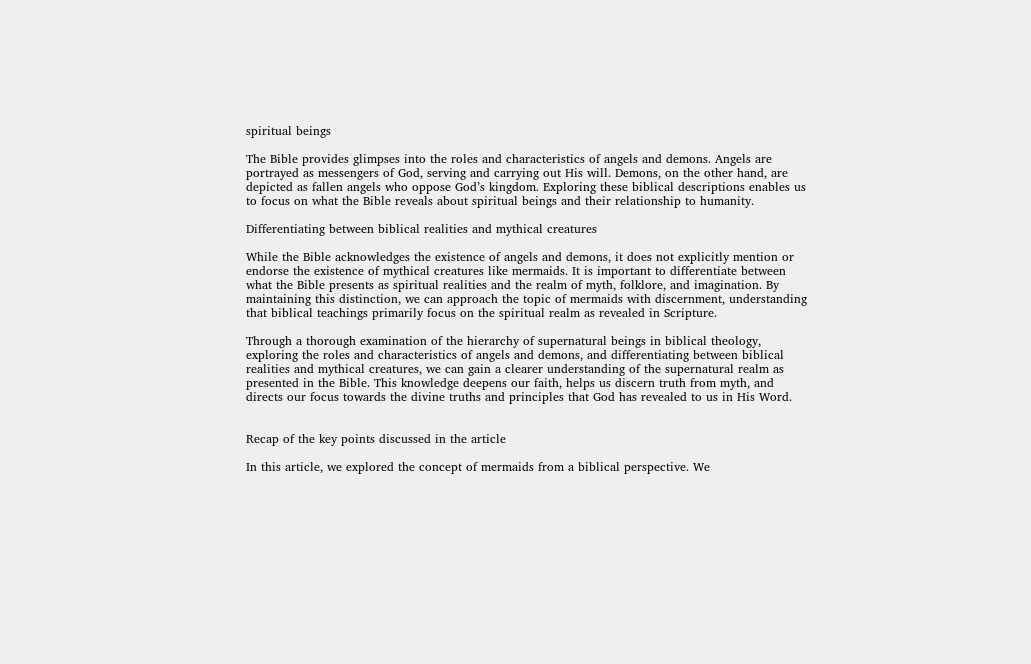spiritual beings

The Bible provides glimpses into the roles and characteristics of angels and demons. Angels are portrayed as messengers of God, serving and carrying out His will. Demons, on the other hand, are depicted as fallen angels who oppose God’s kingdom. Exploring these biblical descriptions enables us to focus on what the Bible reveals about spiritual beings and their relationship to humanity.

Differentiating between biblical realities and mythical creatures

While the Bible acknowledges the existence of angels and demons, it does not explicitly mention or endorse the existence of mythical creatures like mermaids. It is important to differentiate between what the Bible presents as spiritual realities and the realm of myth, folklore, and imagination. By maintaining this distinction, we can approach the topic of mermaids with discernment, understanding that biblical teachings primarily focus on the spiritual realm as revealed in Scripture.

Through a thorough examination of the hierarchy of supernatural beings in biblical theology, exploring the roles and characteristics of angels and demons, and differentiating between biblical realities and mythical creatures, we can gain a clearer understanding of the supernatural realm as presented in the Bible. This knowledge deepens our faith, helps us discern truth from myth, and directs our focus towards the divine truths and principles that God has revealed to us in His Word.


Recap of the key points discussed in the article

In this article, we explored the concept of mermaids from a biblical perspective. We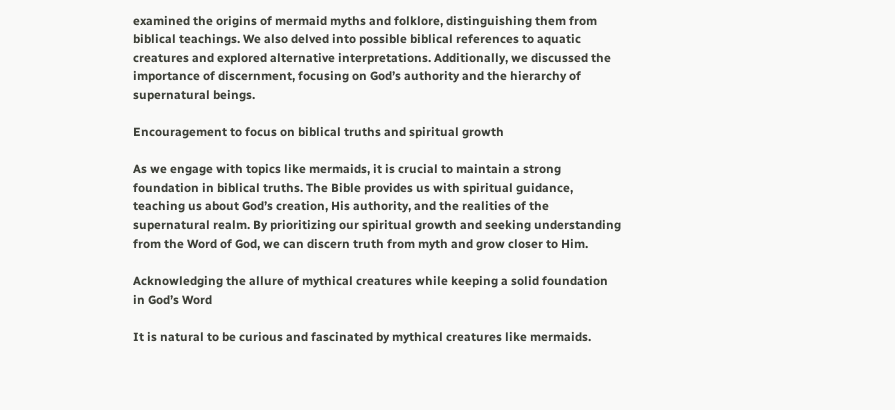examined the origins of mermaid myths and folklore, distinguishing them from biblical teachings. We also delved into possible biblical references to aquatic creatures and explored alternative interpretations. Additionally, we discussed the importance of discernment, focusing on God’s authority and the hierarchy of supernatural beings.

Encouragement to focus on biblical truths and spiritual growth

As we engage with topics like mermaids, it is crucial to maintain a strong foundation in biblical truths. The Bible provides us with spiritual guidance, teaching us about God’s creation, His authority, and the realities of the supernatural realm. By prioritizing our spiritual growth and seeking understanding from the Word of God, we can discern truth from myth and grow closer to Him.

Acknowledging the allure of mythical creatures while keeping a solid foundation in God’s Word

It is natural to be curious and fascinated by mythical creatures like mermaids.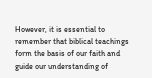However, it is essential to remember that biblical teachings form the basis of our faith and guide our understanding of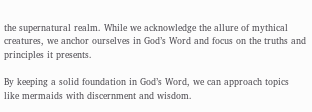the supernatural realm. While we acknowledge the allure of mythical creatures, we anchor ourselves in God’s Word and focus on the truths and principles it presents.

By keeping a solid foundation in God’s Word, we can approach topics like mermaids with discernment and wisdom.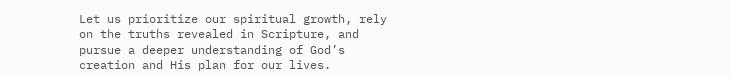Let us prioritize our spiritual growth, rely on the truths revealed in Scripture, and pursue a deeper understanding of God’s creation and His plan for our lives.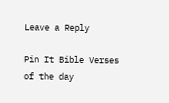Leave a Reply

Pin It Bible Verses of the day